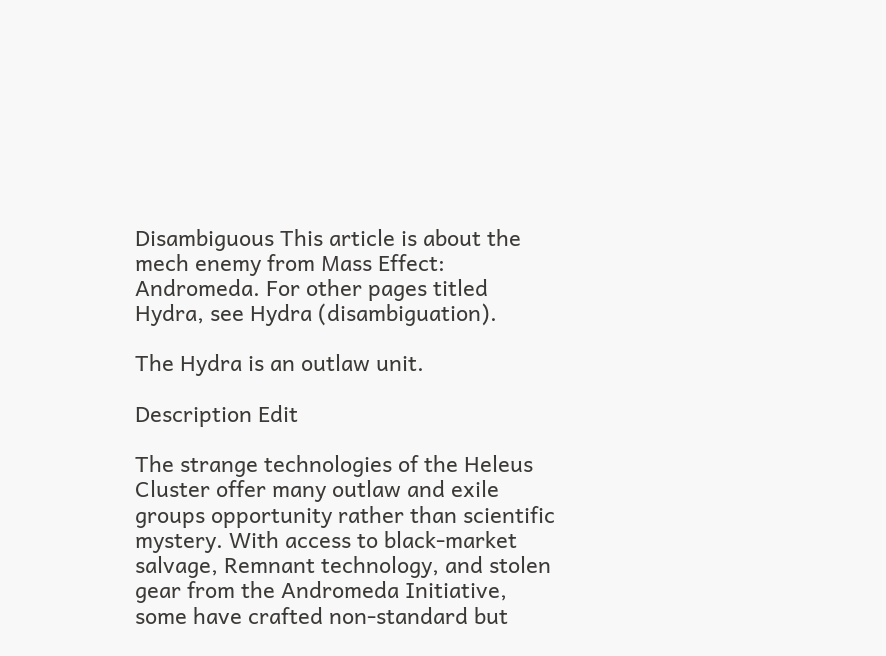Disambiguous This article is about the mech enemy from Mass Effect: Andromeda. For other pages titled Hydra, see Hydra (disambiguation).

The Hydra is an outlaw unit.

Description Edit

The strange technologies of the Heleus Cluster offer many outlaw and exile groups opportunity rather than scientific mystery. With access to black-market salvage, Remnant technology, and stolen gear from the Andromeda Initiative, some have crafted non-standard but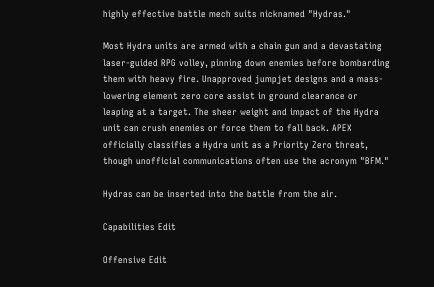highly effective battle mech suits nicknamed "Hydras."

Most Hydra units are armed with a chain gun and a devastating laser-guided RPG volley, pinning down enemies before bombarding them with heavy fire. Unapproved jumpjet designs and a mass-lowering element zero core assist in ground clearance or leaping at a target. The sheer weight and impact of the Hydra unit can crush enemies or force them to fall back. APEX officially classifies a Hydra unit as a Priority Zero threat, though unofficial communications often use the acronym "BFM."

Hydras can be inserted into the battle from the air.

Capabilities Edit

Offensive Edit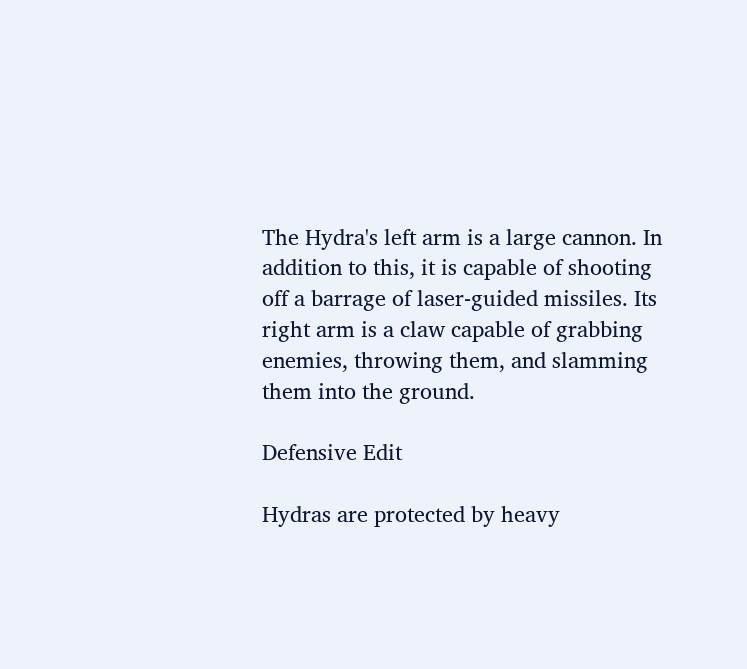The Hydra's left arm is a large cannon. In addition to this, it is capable of shooting off a barrage of laser-guided missiles. Its right arm is a claw capable of grabbing enemies, throwing them, and slamming them into the ground.

Defensive Edit

Hydras are protected by heavy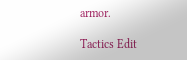armor.

Tactics Edit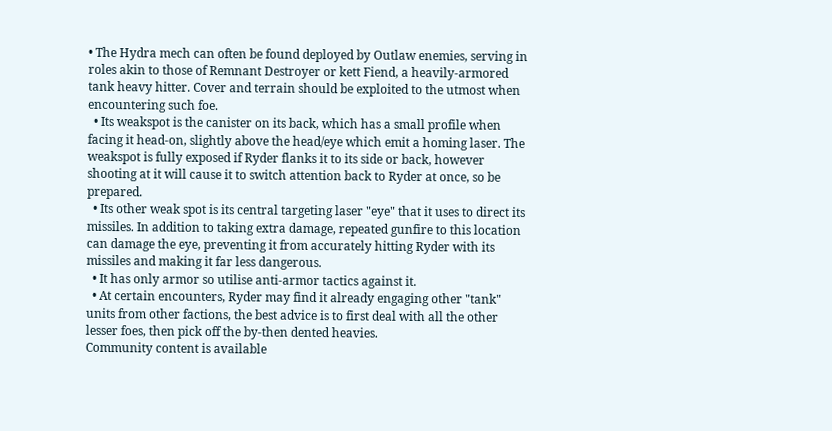• The Hydra mech can often be found deployed by Outlaw enemies, serving in roles akin to those of Remnant Destroyer or kett Fiend, a heavily-armored tank heavy hitter. Cover and terrain should be exploited to the utmost when encountering such foe.
  • Its weakspot is the canister on its back, which has a small profile when facing it head-on, slightly above the head/eye which emit a homing laser. The weakspot is fully exposed if Ryder flanks it to its side or back, however shooting at it will cause it to switch attention back to Ryder at once, so be prepared.
  • Its other weak spot is its central targeting laser "eye" that it uses to direct its missiles. In addition to taking extra damage, repeated gunfire to this location can damage the eye, preventing it from accurately hitting Ryder with its missiles and making it far less dangerous.
  • It has only armor so utilise anti-armor tactics against it.
  • At certain encounters, Ryder may find it already engaging other "tank" units from other factions, the best advice is to first deal with all the other lesser foes, then pick off the by-then dented heavies.
Community content is available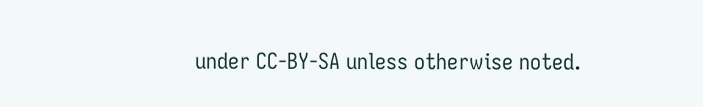under CC-BY-SA unless otherwise noted.